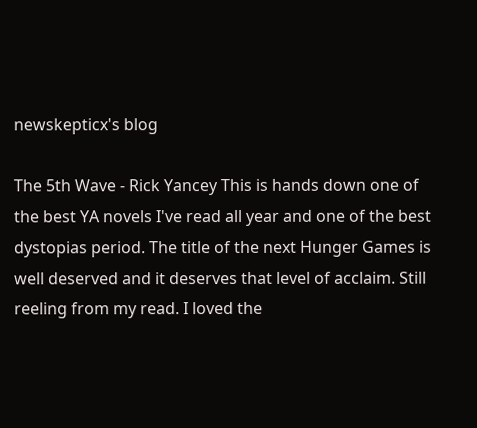newskepticx's blog

The 5th Wave - Rick Yancey This is hands down one of the best YA novels I've read all year and one of the best dystopias period. The title of the next Hunger Games is well deserved and it deserves that level of acclaim. Still reeling from my read. I loved the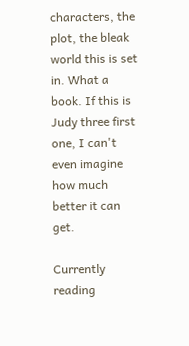characters, the plot, the bleak world this is set in. What a book. If this is Judy three first one, I can't even imagine how much better it can get.

Currently reading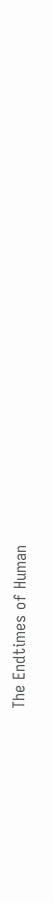The Endtimes of Human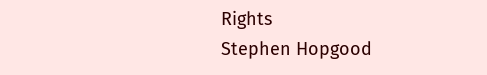Rights
Stephen Hopgood